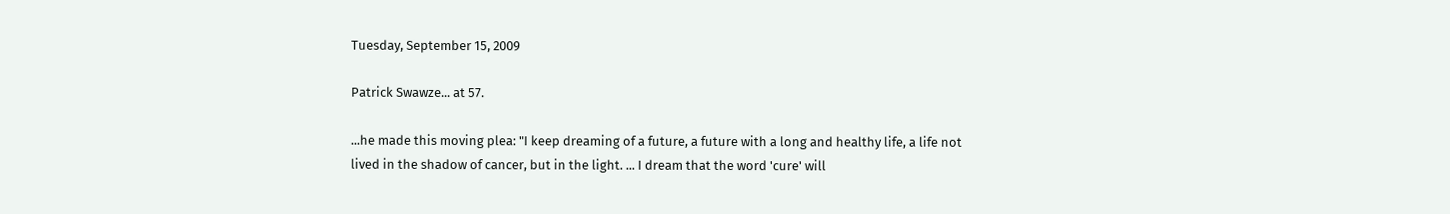Tuesday, September 15, 2009

Patrick Swawze... at 57.

...he made this moving plea: "I keep dreaming of a future, a future with a long and healthy life, a life not lived in the shadow of cancer, but in the light. ... I dream that the word 'cure' will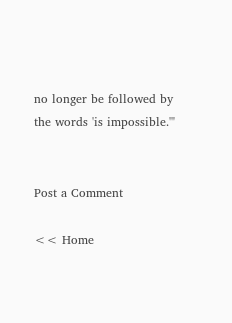no longer be followed by the words 'is impossible.'"


Post a Comment

<< Home